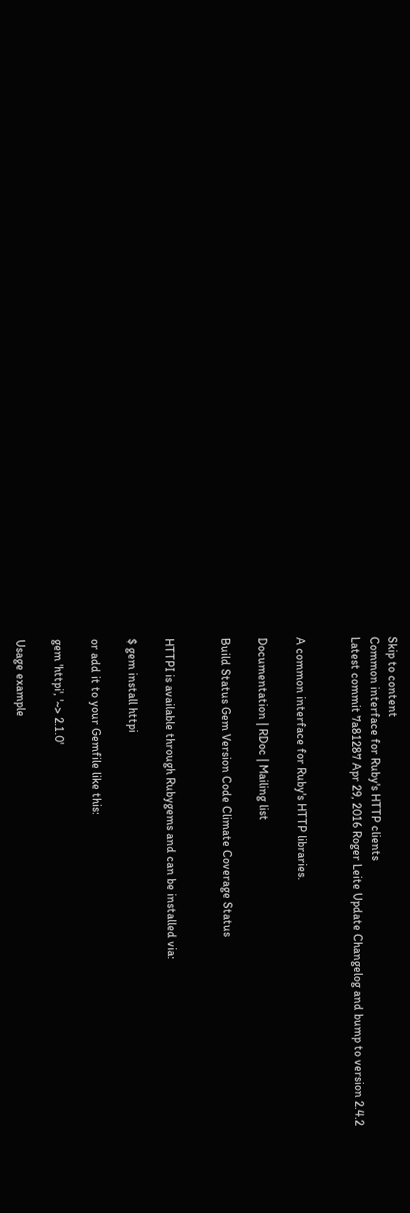Skip to content
Common interface for Ruby's HTTP clients
Latest commit 7a81287 Apr 29, 2016 Roger Leite Update Changelog and bump to version 2.4.2


A common interface for Ruby's HTTP libraries.

Documentation | RDoc | Mailing list

Build Status Gem Version Code Climate Coverage Status


HTTPI is available through Rubygems and can be installed via:

$ gem install httpi

or add it to your Gemfile like this:

gem 'httpi', '~> 2.1.0'

Usage example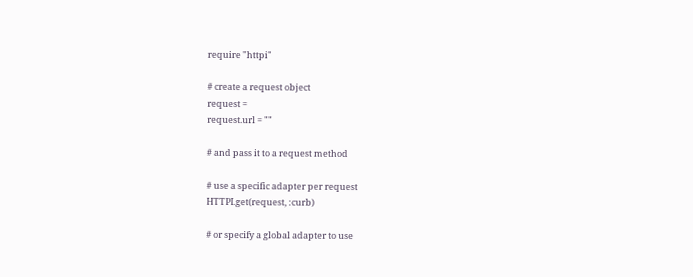require "httpi"

# create a request object
request =
request.url = ""

# and pass it to a request method

# use a specific adapter per request
HTTPI.get(request, :curb)

# or specify a global adapter to use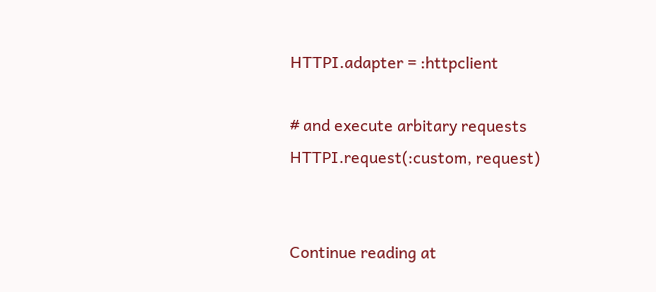HTTPI.adapter = :httpclient

# and execute arbitary requests
HTTPI.request(:custom, request)


Continue reading at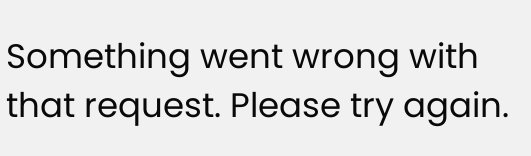Something went wrong with that request. Please try again.